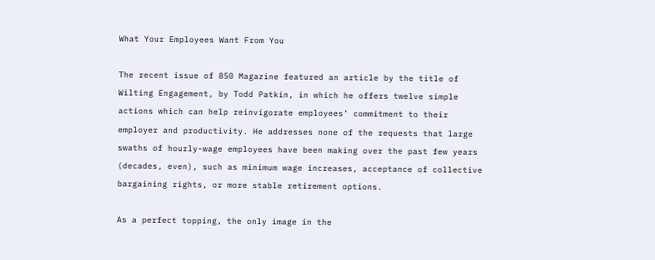What Your Employees Want From You

The recent issue of 850 Magazine featured an article by the title of Wilting Engagement, by Todd Patkin, in which he offers twelve simple actions which can help reinvigorate employees’ commitment to their employer and productivity. He addresses none of the requests that large swaths of hourly-wage employees have been making over the past few years (decades, even), such as minimum wage increases, acceptance of collective bargaining rights, or more stable retirement options.

As a perfect topping, the only image in the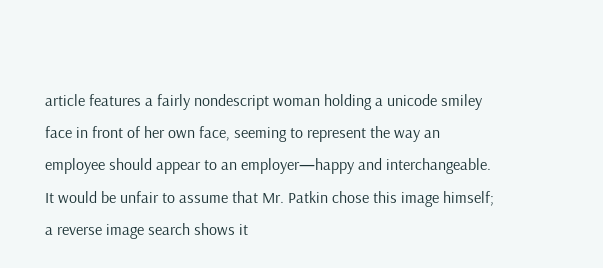article features a fairly nondescript woman holding a unicode smiley face in front of her own face, seeming to represent the way an employee should appear to an employer—happy and interchangeable. It would be unfair to assume that Mr. Patkin chose this image himself; a reverse image search shows it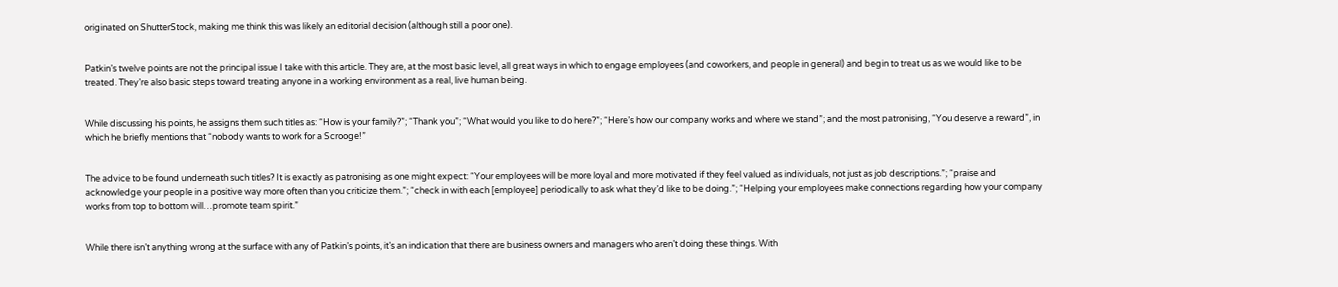originated on ShutterStock, making me think this was likely an editorial decision (although still a poor one).


Patkin’s twelve points are not the principal issue I take with this article. They are, at the most basic level, all great ways in which to engage employees (and coworkers, and people in general) and begin to treat us as we would like to be treated. They’re also basic steps toward treating anyone in a working environment as a real, live human being.


While discussing his points, he assigns them such titles as: “How is your family?”; “Thank you”; “What would you like to do here?”; “Here’s how our company works and where we stand”; and the most patronising, “You deserve a reward”, in which he briefly mentions that “nobody wants to work for a Scrooge!”


The advice to be found underneath such titles? It is exactly as patronising as one might expect: “Your employees will be more loyal and more motivated if they feel valued as individuals, not just as job descriptions.”; “praise and acknowledge your people in a positive way more often than you criticize them.”; “check in with each [employee] periodically to ask what they’d like to be doing.”; “Helping your employees make connections regarding how your company works from top to bottom will…promote team spirit.”


While there isn’t anything wrong at the surface with any of Patkin’s points, it’s an indication that there are business owners and managers who aren’t doing these things. With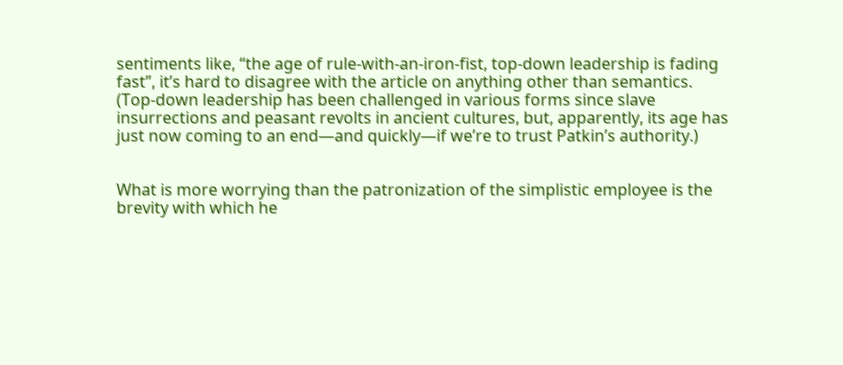sentiments like, “the age of rule-with-an-iron-fist, top-down leadership is fading fast”, it’s hard to disagree with the article on anything other than semantics. (Top-down leadership has been challenged in various forms since slave insurrections and peasant revolts in ancient cultures, but, apparently, its age has just now coming to an end—and quickly—if we’re to trust Patkin’s authority.)


What is more worrying than the patronization of the simplistic employee is the brevity with which he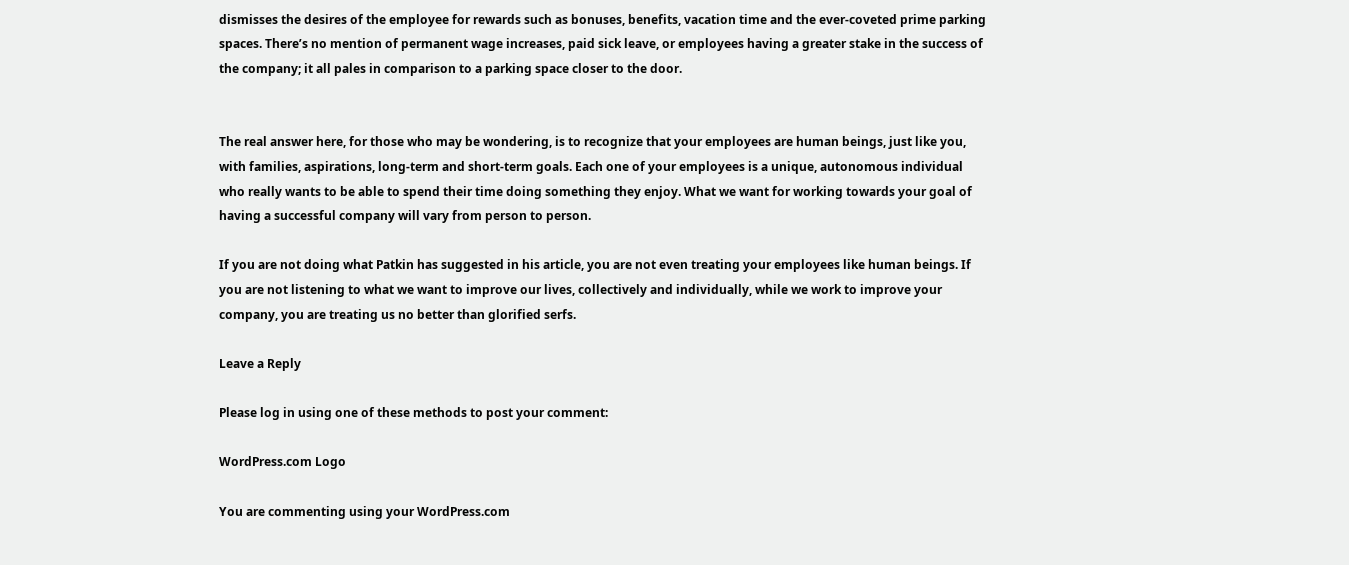dismisses the desires of the employee for rewards such as bonuses, benefits, vacation time and the ever-coveted prime parking spaces. There’s no mention of permanent wage increases, paid sick leave, or employees having a greater stake in the success of the company; it all pales in comparison to a parking space closer to the door.


The real answer here, for those who may be wondering, is to recognize that your employees are human beings, just like you, with families, aspirations, long-term and short-term goals. Each one of your employees is a unique, autonomous individual who really wants to be able to spend their time doing something they enjoy. What we want for working towards your goal of having a successful company will vary from person to person.

If you are not doing what Patkin has suggested in his article, you are not even treating your employees like human beings. If you are not listening to what we want to improve our lives, collectively and individually, while we work to improve your company, you are treating us no better than glorified serfs.

Leave a Reply

Please log in using one of these methods to post your comment:

WordPress.com Logo

You are commenting using your WordPress.com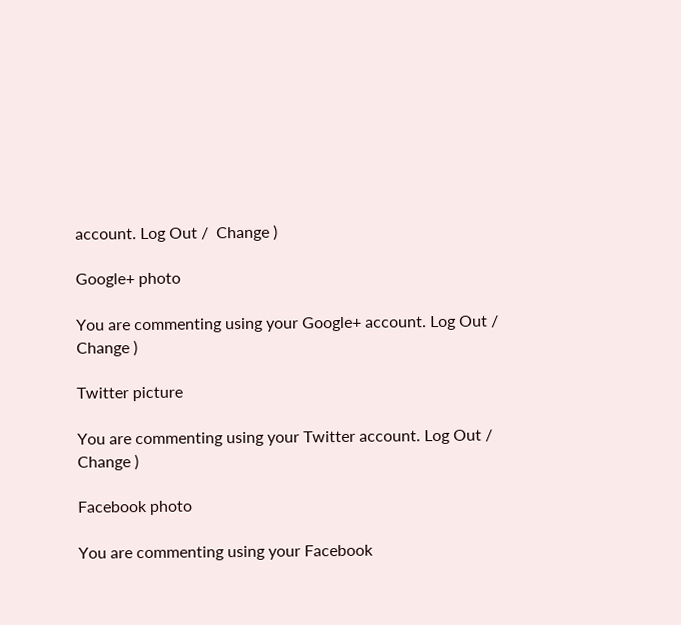account. Log Out /  Change )

Google+ photo

You are commenting using your Google+ account. Log Out /  Change )

Twitter picture

You are commenting using your Twitter account. Log Out /  Change )

Facebook photo

You are commenting using your Facebook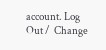account. Log Out /  Change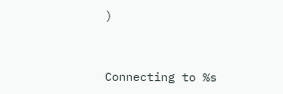)


Connecting to %s